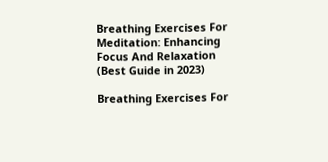Breathing Exercises For Meditation: Enhancing Focus And Relaxation (Best Guide in 2023)

Breathing Exercises For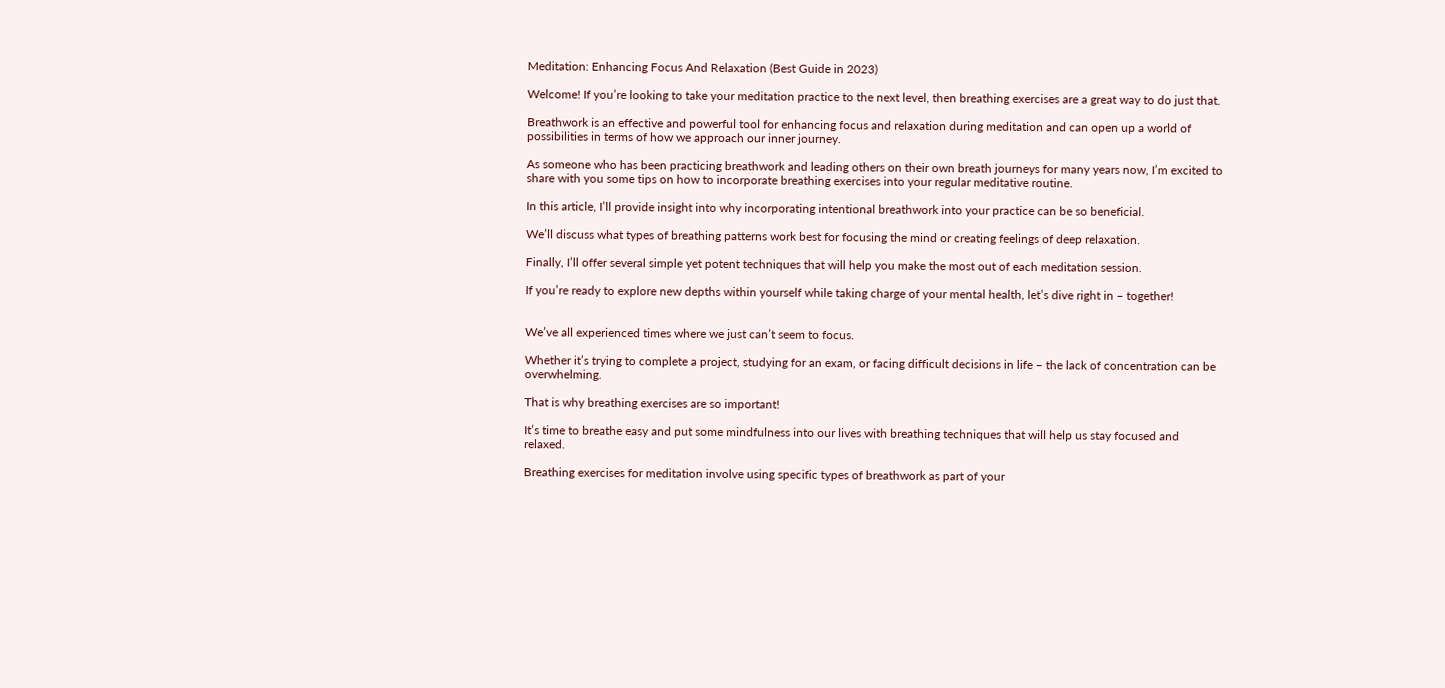Meditation: Enhancing Focus And Relaxation (Best Guide in 2023)

Welcome! If you’re looking to take your meditation practice to the next level, then breathing exercises are a great way to do just that.

Breathwork is an effective and powerful tool for enhancing focus and relaxation during meditation and can open up a world of possibilities in terms of how we approach our inner journey.

As someone who has been practicing breathwork and leading others on their own breath journeys for many years now, I’m excited to share with you some tips on how to incorporate breathing exercises into your regular meditative routine.

In this article, I’ll provide insight into why incorporating intentional breathwork into your practice can be so beneficial.

We’ll discuss what types of breathing patterns work best for focusing the mind or creating feelings of deep relaxation.

Finally, I’ll offer several simple yet potent techniques that will help you make the most out of each meditation session.

If you’re ready to explore new depths within yourself while taking charge of your mental health, let’s dive right in – together!


We’ve all experienced times where we just can’t seem to focus.

Whether it’s trying to complete a project, studying for an exam, or facing difficult decisions in life – the lack of concentration can be overwhelming.

That is why breathing exercises are so important!

It’s time to breathe easy and put some mindfulness into our lives with breathing techniques that will help us stay focused and relaxed.

Breathing exercises for meditation involve using specific types of breathwork as part of your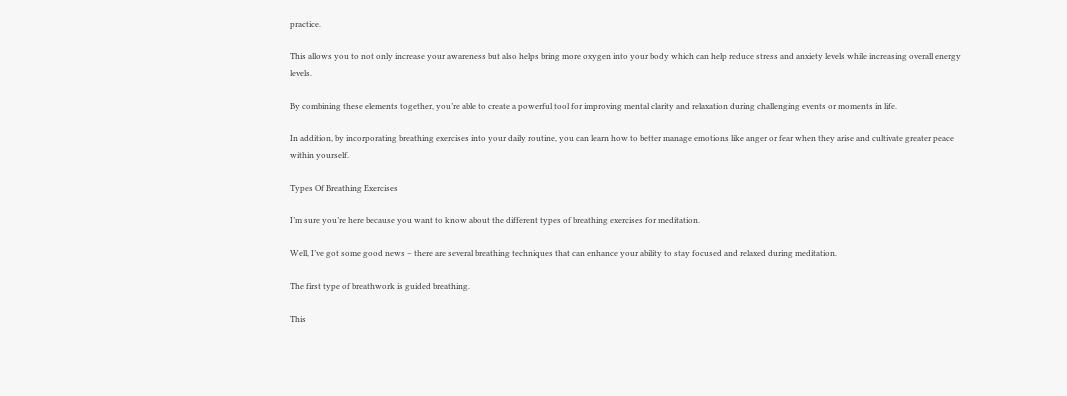practice.

This allows you to not only increase your awareness but also helps bring more oxygen into your body which can help reduce stress and anxiety levels while increasing overall energy levels.

By combining these elements together, you’re able to create a powerful tool for improving mental clarity and relaxation during challenging events or moments in life.

In addition, by incorporating breathing exercises into your daily routine, you can learn how to better manage emotions like anger or fear when they arise and cultivate greater peace within yourself.

Types Of Breathing Exercises

I’m sure you’re here because you want to know about the different types of breathing exercises for meditation.

Well, I’ve got some good news – there are several breathing techniques that can enhance your ability to stay focused and relaxed during meditation.

The first type of breathwork is guided breathing.

This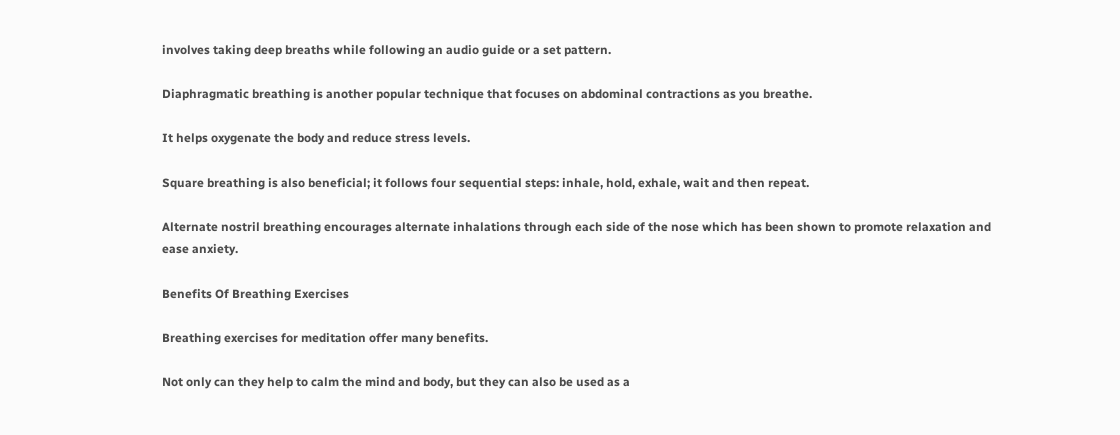involves taking deep breaths while following an audio guide or a set pattern.

Diaphragmatic breathing is another popular technique that focuses on abdominal contractions as you breathe.

It helps oxygenate the body and reduce stress levels.

Square breathing is also beneficial; it follows four sequential steps: inhale, hold, exhale, wait and then repeat.

Alternate nostril breathing encourages alternate inhalations through each side of the nose which has been shown to promote relaxation and ease anxiety.

Benefits Of Breathing Exercises

Breathing exercises for meditation offer many benefits.

Not only can they help to calm the mind and body, but they can also be used as a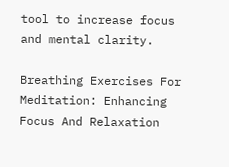tool to increase focus and mental clarity.

Breathing Exercises For Meditation: Enhancing Focus And Relaxation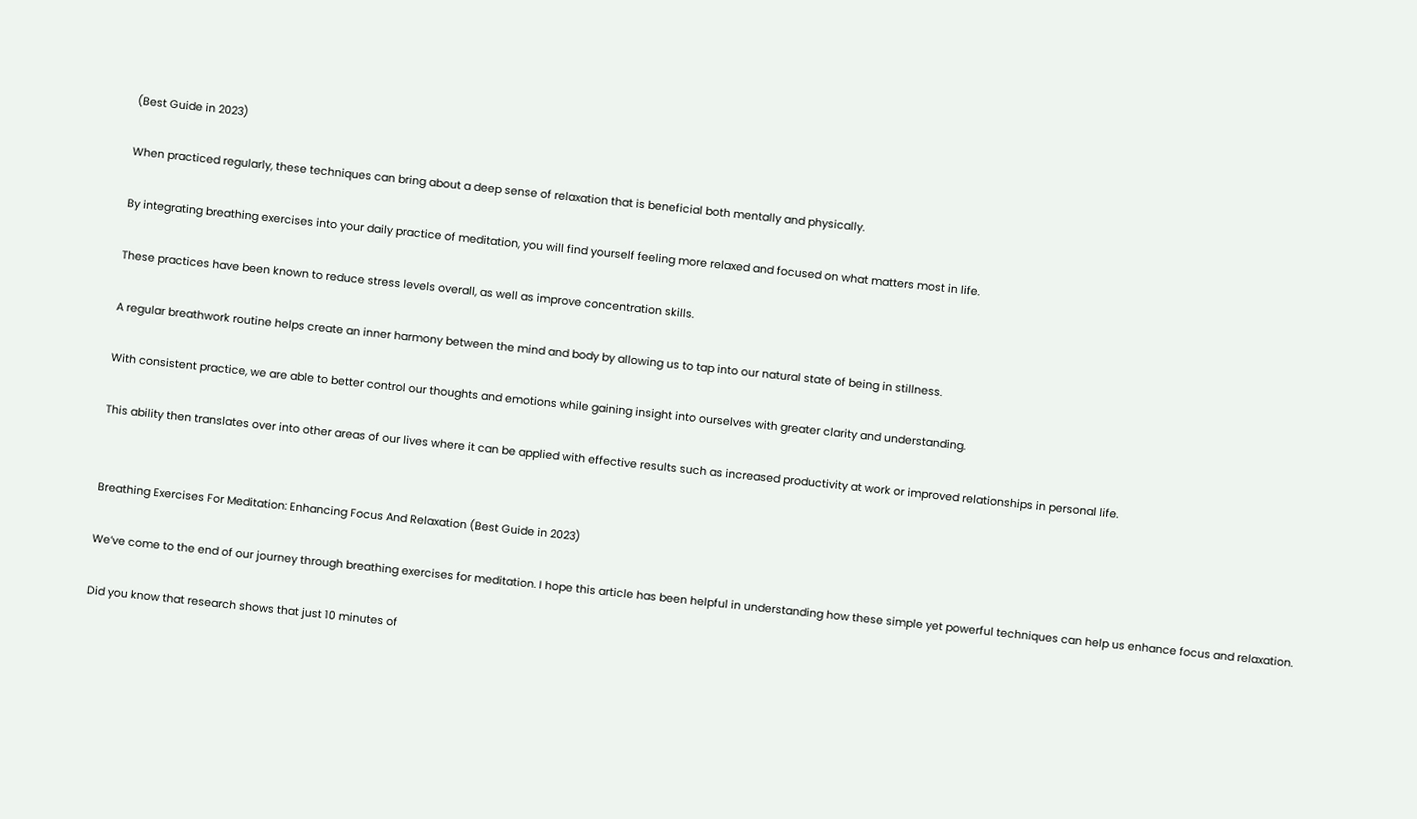(Best Guide in 2023)

When practiced regularly, these techniques can bring about a deep sense of relaxation that is beneficial both mentally and physically.

By integrating breathing exercises into your daily practice of meditation, you will find yourself feeling more relaxed and focused on what matters most in life.

These practices have been known to reduce stress levels overall, as well as improve concentration skills.

A regular breathwork routine helps create an inner harmony between the mind and body by allowing us to tap into our natural state of being in stillness.

With consistent practice, we are able to better control our thoughts and emotions while gaining insight into ourselves with greater clarity and understanding.

This ability then translates over into other areas of our lives where it can be applied with effective results such as increased productivity at work or improved relationships in personal life.


Breathing Exercises For Meditation: Enhancing Focus And Relaxation (Best Guide in 2023)

We’ve come to the end of our journey through breathing exercises for meditation. I hope this article has been helpful in understanding how these simple yet powerful techniques can help us enhance focus and relaxation.

Did you know that research shows that just 10 minutes of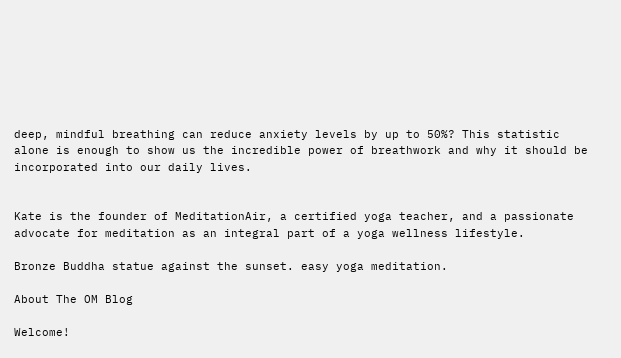deep, mindful breathing can reduce anxiety levels by up to 50%? This statistic alone is enough to show us the incredible power of breathwork and why it should be incorporated into our daily lives.


Kate is the founder of MeditationAir, a certified yoga teacher, and a passionate advocate for meditation as an integral part of a yoga wellness lifestyle.

Bronze Buddha statue against the sunset. easy yoga meditation.

About The OM Blog

Welcome!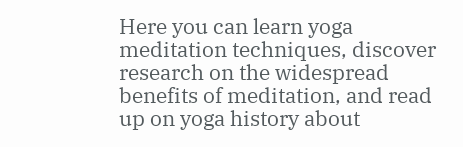Here you can learn yoga meditation techniques, discover research on the widespread benefits of meditation, and read up on yoga history about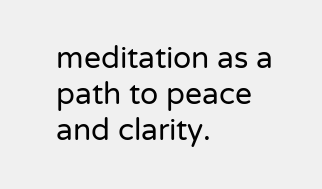meditation as a path to peace and clarity.